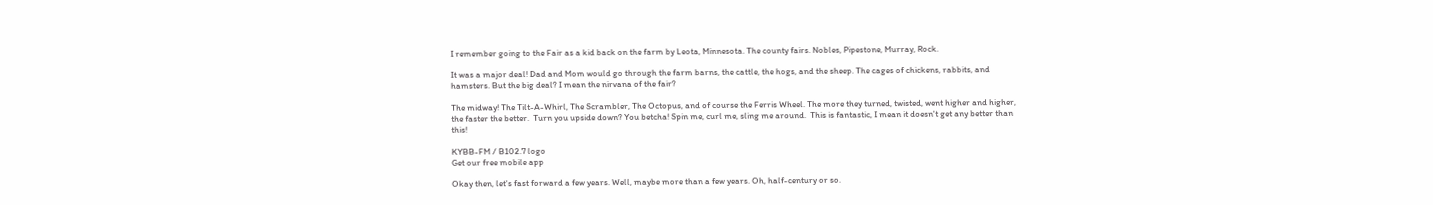I remember going to the Fair as a kid back on the farm by Leota, Minnesota. The county fairs. Nobles, Pipestone, Murray, Rock.

It was a major deal! Dad and Mom would go through the farm barns, the cattle, the hogs, and the sheep. The cages of chickens, rabbits, and hamsters. But the big deal? I mean the nirvana of the fair?

The midway! The Tilt-A-Whirl, The Scrambler, The Octopus, and of course the Ferris Wheel. The more they turned, twisted, went higher and higher, the faster the better.  Turn you upside down? You betcha! Spin me, curl me, sling me around.  This is fantastic, I mean it doesn't get any better than this!

KYBB-FM / B102.7 logo
Get our free mobile app

Okay then, let's fast forward a few years. Well, maybe more than a few years. Oh, half-century or so.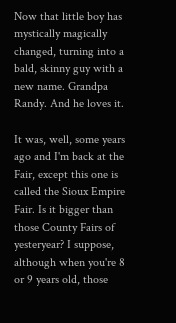Now that little boy has mystically magically changed, turning into a bald, skinny guy with a new name. Grandpa Randy. And he loves it.

It was, well, some years ago and I'm back at the Fair, except this one is called the Sioux Empire Fair. Is it bigger than those County Fairs of yesteryear? I suppose, although when you're 8 or 9 years old, those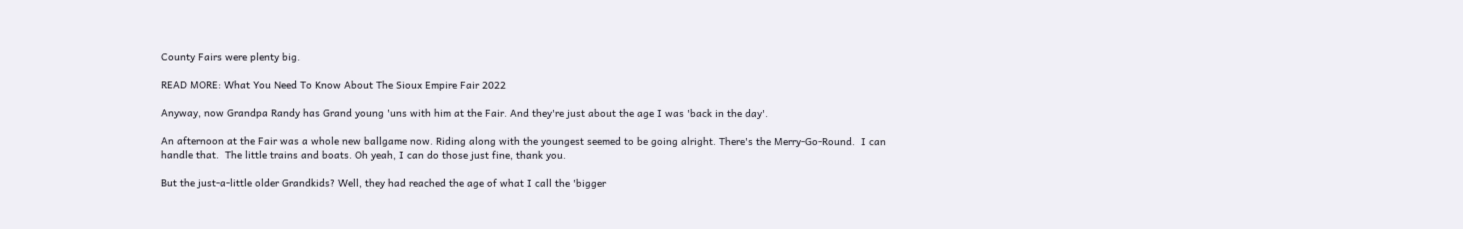County Fairs were plenty big.

READ MORE: What You Need To Know About The Sioux Empire Fair 2022

Anyway, now Grandpa Randy has Grand young 'uns with him at the Fair. And they're just about the age I was 'back in the day'.

An afternoon at the Fair was a whole new ballgame now. Riding along with the youngest seemed to be going alright. There's the Merry-Go-Round.  I can handle that.  The little trains and boats. Oh yeah, I can do those just fine, thank you.

But the just-a-little older Grandkids? Well, they had reached the age of what I call the 'bigger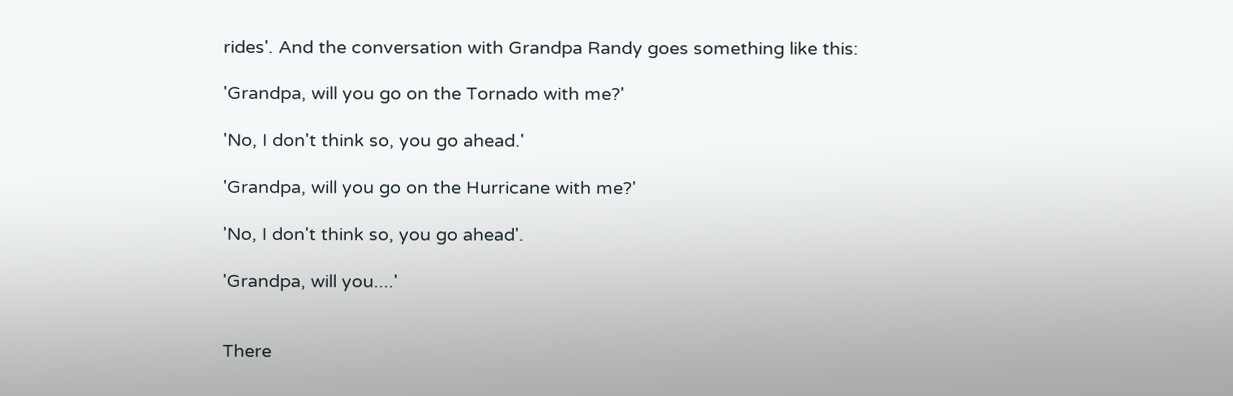rides'. And the conversation with Grandpa Randy goes something like this:

'Grandpa, will you go on the Tornado with me?'

'No, I don't think so, you go ahead.'

'Grandpa, will you go on the Hurricane with me?'

'No, I don't think so, you go ahead'.

'Grandpa, will you....'


There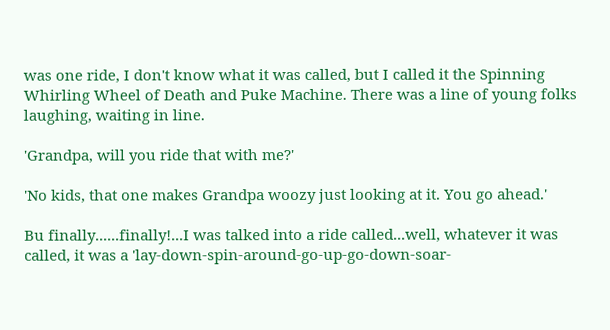was one ride, I don't know what it was called, but I called it the Spinning Whirling Wheel of Death and Puke Machine. There was a line of young folks laughing, waiting in line.

'Grandpa, will you ride that with me?'

'No kids, that one makes Grandpa woozy just looking at it. You go ahead.'

Bu finally......finally!...I was talked into a ride called...well, whatever it was called, it was a 'lay-down-spin-around-go-up-go-down-soar-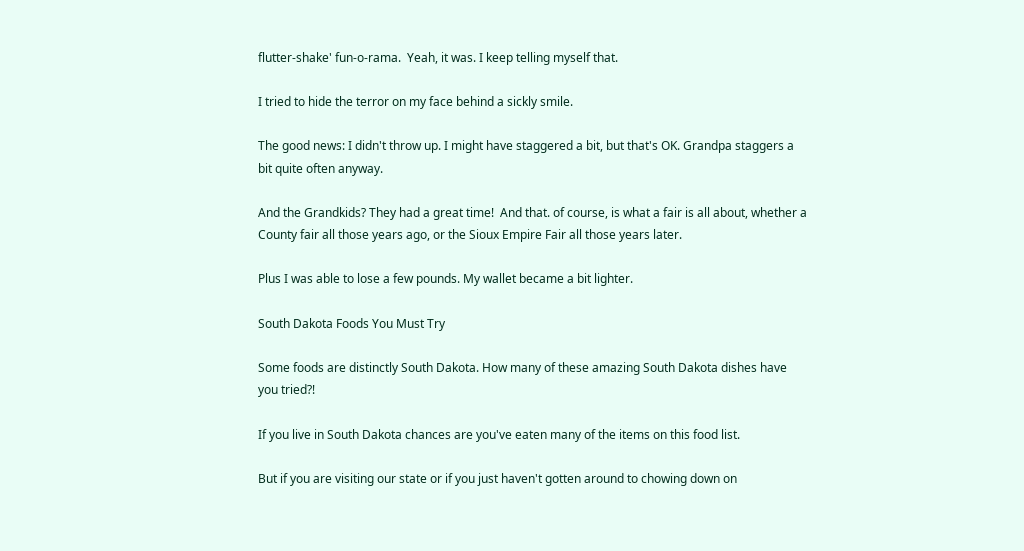flutter-shake' fun-o-rama.  Yeah, it was. I keep telling myself that.

I tried to hide the terror on my face behind a sickly smile.

The good news: I didn't throw up. I might have staggered a bit, but that's OK. Grandpa staggers a bit quite often anyway.

And the Grandkids? They had a great time!  And that. of course, is what a fair is all about, whether a County fair all those years ago, or the Sioux Empire Fair all those years later.

Plus I was able to lose a few pounds. My wallet became a bit lighter.

South Dakota Foods You Must Try

Some foods are distinctly South Dakota. How many of these amazing South Dakota dishes have you tried?!

If you live in South Dakota chances are you've eaten many of the items on this food list.

But if you are visiting our state or if you just haven't gotten around to chowing down on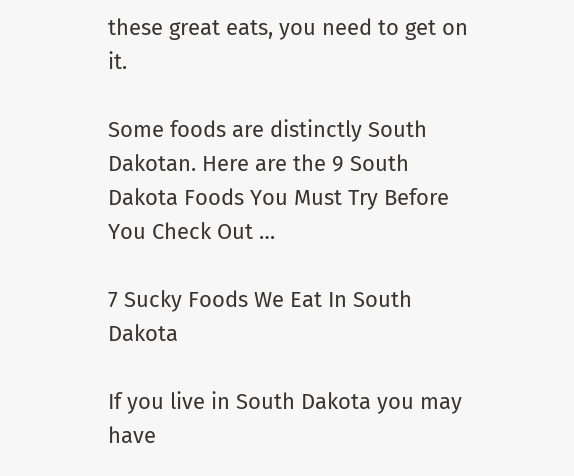these great eats, you need to get on it.

Some foods are distinctly South Dakotan. Here are the 9 South Dakota Foods You Must Try Before You Check Out …

7 Sucky Foods We Eat In South Dakota

If you live in South Dakota you may have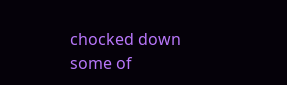chocked down some of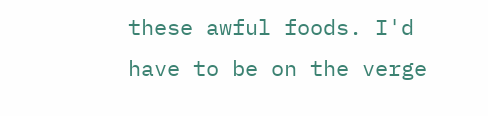these awful foods. I'd have to be on the verge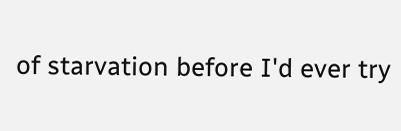of starvation before I'd ever try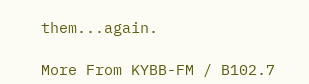them...again.

More From KYBB-FM / B102.7